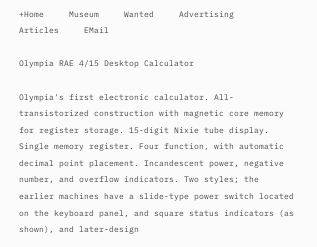+Home     Museum     Wanted     Advertising     Articles     EMail

Olympia RAE 4/15 Desktop Calculator

Olympia's first electronic calculator. All-transistorized construction with magnetic core memory for register storage. 15-digit Nixie tube display. Single memory register. Four function, with automatic decimal point placement. Incandescent power, negative number, and overflow indicators. Two styles; the earlier machines have a slide-type power switch located on the keyboard panel, and square status indicators (as shown), and later-design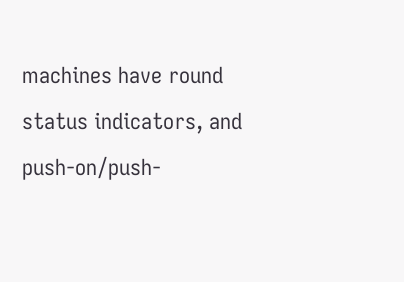machines have round status indicators, and push-on/push-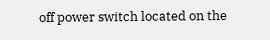off power switch located on the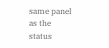same panel as the status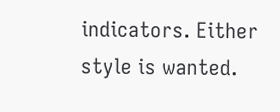indicators. Either style is wanted.